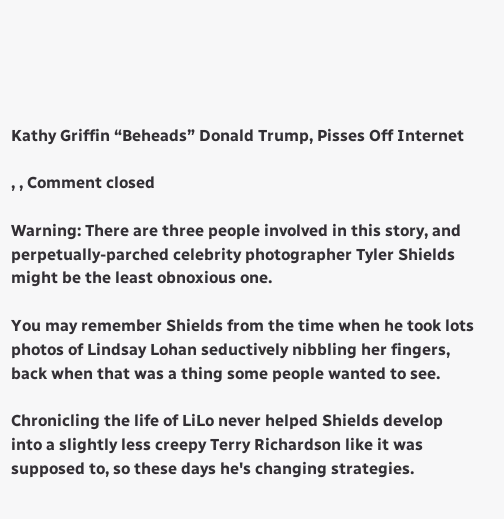Kathy Griffin “Beheads” Donald Trump, Pisses Off Internet

, , Comment closed

Warning: There are three people involved in this story, and perpetually-parched celebrity photographer Tyler Shields might be the least obnoxious one.

You may remember Shields from the time when he took lots photos of Lindsay Lohan seductively nibbling her fingers, back when that was a thing some people wanted to see.

Chronicling the life of LiLo never helped Shields develop into a slightly less creepy Terry Richardson like it was supposed to, so these days he's changing strategies.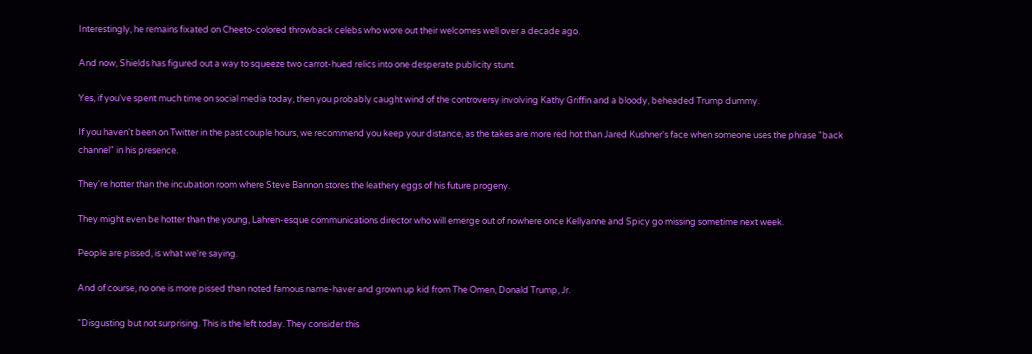Interestingly, he remains fixated on Cheeto-colored throwback celebs who wore out their welcomes well over a decade ago.

And now, Shields has figured out a way to squeeze two carrot-hued relics into one desperate publicity stunt.

Yes, if you've spent much time on social media today, then you probably caught wind of the controversy involving Kathy Griffin and a bloody, beheaded Trump dummy.

If you haven't been on Twitter in the past couple hours, we recommend you keep your distance, as the takes are more red hot than Jared Kushner's face when someone uses the phrase "back channel" in his presence.

They're hotter than the incubation room where Steve Bannon stores the leathery eggs of his future progeny.

They might even be hotter than the young, Lahren-esque communications director who will emerge out of nowhere once Kellyanne and Spicy go missing sometime next week.

People are pissed, is what we're saying.

And of course, no one is more pissed than noted famous name-haver and grown up kid from The Omen, Donald Trump, Jr.

"Disgusting but not surprising. This is the left today. They consider this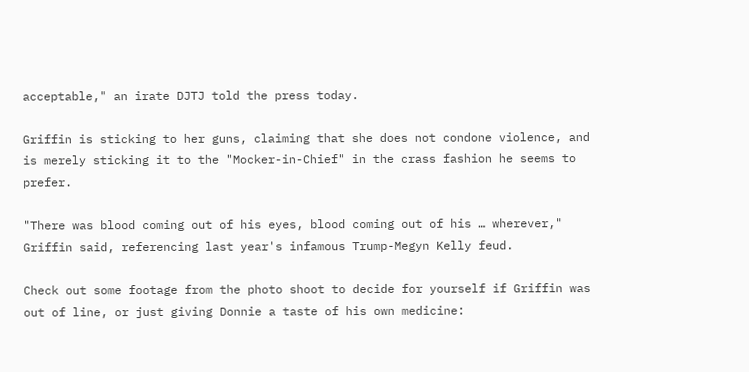acceptable," an irate DJTJ told the press today.

Griffin is sticking to her guns, claiming that she does not condone violence, and is merely sticking it to the "Mocker-in-Chief" in the crass fashion he seems to prefer.

"There was blood coming out of his eyes, blood coming out of his … wherever," Griffin said, referencing last year's infamous Trump-Megyn Kelly feud.

Check out some footage from the photo shoot to decide for yourself if Griffin was out of line, or just giving Donnie a taste of his own medicine: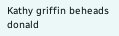Kathy griffin beheads donald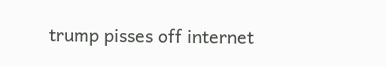trump pisses off internet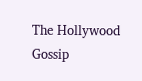The Hollywood Gossip